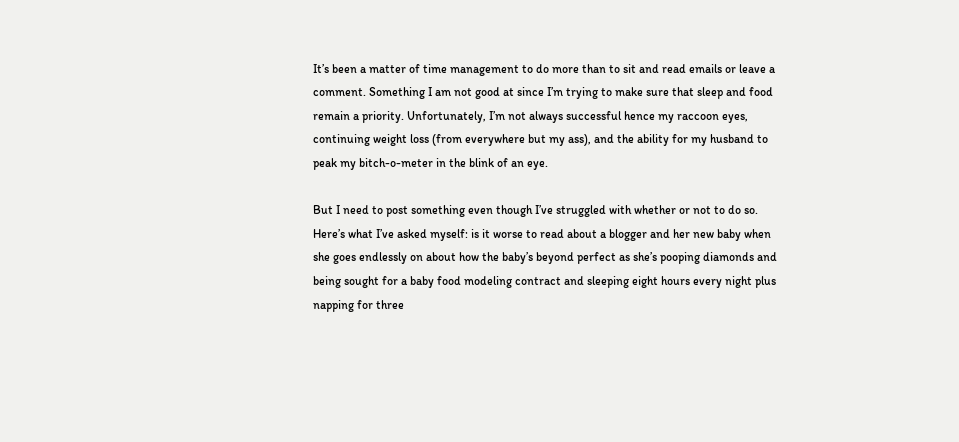It’s been a matter of time management to do more than to sit and read emails or leave a comment. Something I am not good at since I’m trying to make sure that sleep and food remain a priority. Unfortunately, I’m not always successful hence my raccoon eyes, continuing weight loss (from everywhere but my ass), and the ability for my husband to peak my bitch-o-meter in the blink of an eye.

But I need to post something even though I’ve struggled with whether or not to do so. Here’s what I’ve asked myself: is it worse to read about a blogger and her new baby when she goes endlessly on about how the baby’s beyond perfect as she’s pooping diamonds and being sought for a baby food modeling contract and sleeping eight hours every night plus napping for three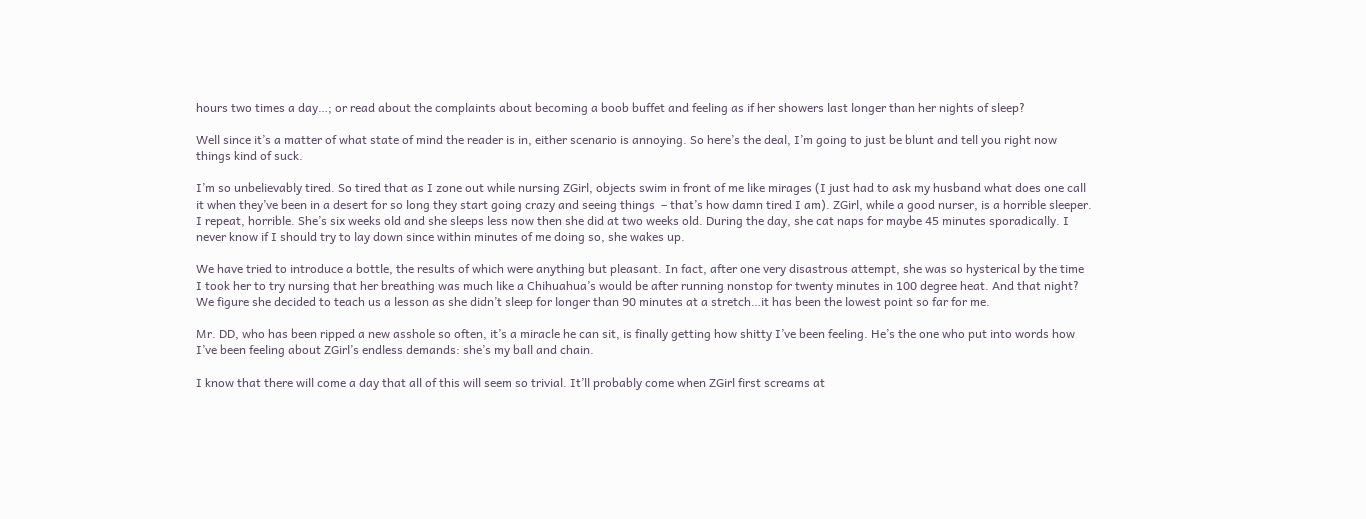hours two times a day…; or read about the complaints about becoming a boob buffet and feeling as if her showers last longer than her nights of sleep?

Well since it’s a matter of what state of mind the reader is in, either scenario is annoying. So here’s the deal, I’m going to just be blunt and tell you right now things kind of suck.

I’m so unbelievably tired. So tired that as I zone out while nursing ZGirl, objects swim in front of me like mirages (I just had to ask my husband what does one call it when they’ve been in a desert for so long they start going crazy and seeing things  – that’s how damn tired I am). ZGirl, while a good nurser, is a horrible sleeper. I repeat, horrible. She’s six weeks old and she sleeps less now then she did at two weeks old. During the day, she cat naps for maybe 45 minutes sporadically. I never know if I should try to lay down since within minutes of me doing so, she wakes up.

We have tried to introduce a bottle, the results of which were anything but pleasant. In fact, after one very disastrous attempt, she was so hysterical by the time I took her to try nursing that her breathing was much like a Chihuahua’s would be after running nonstop for twenty minutes in 100 degree heat. And that night? We figure she decided to teach us a lesson as she didn’t sleep for longer than 90 minutes at a stretch…it has been the lowest point so far for me.

Mr. DD, who has been ripped a new asshole so often, it’s a miracle he can sit, is finally getting how shitty I’ve been feeling. He’s the one who put into words how I’ve been feeling about ZGirl’s endless demands: she’s my ball and chain.

I know that there will come a day that all of this will seem so trivial. It’ll probably come when ZGirl first screams at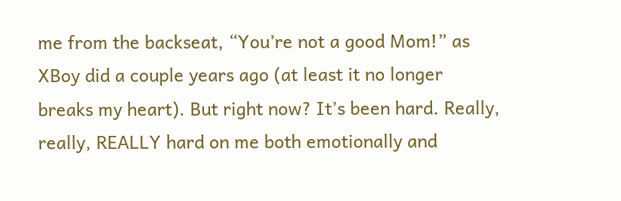me from the backseat, “You’re not a good Mom!” as XBoy did a couple years ago (at least it no longer breaks my heart). But right now? It’s been hard. Really, really, REALLY hard on me both emotionally and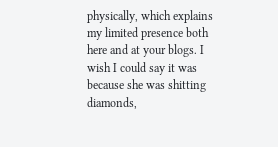physically, which explains my limited presence both here and at your blogs. I wish I could say it was because she was shitting diamonds,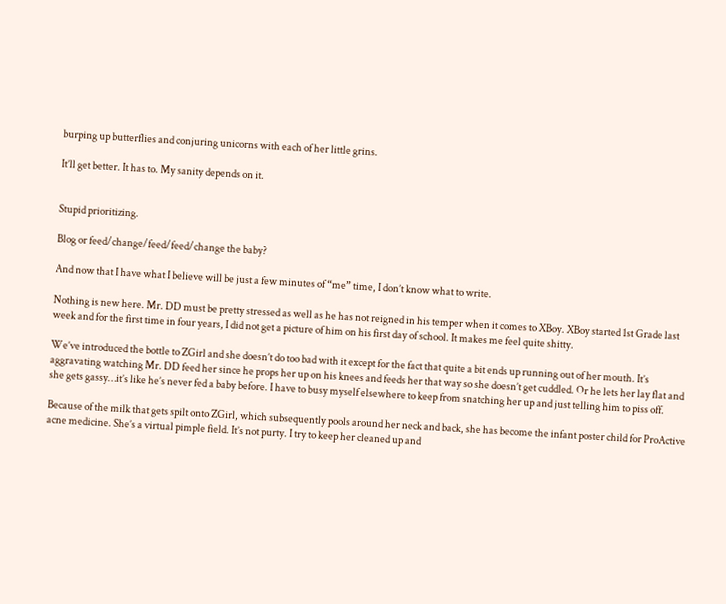burping up butterflies and conjuring unicorns with each of her little grins.

It’ll get better. It has to. My sanity depends on it.


Stupid prioritizing.

Blog or feed/change/feed/feed/change the baby?

And now that I have what I believe will be just a few minutes of “me” time, I don’t know what to write.

Nothing is new here. Mr. DD must be pretty stressed as well as he has not reigned in his temper when it comes to XBoy. XBoy started 1st Grade last week and for the first time in four years, I did not get a picture of him on his first day of school. It makes me feel quite shitty.

We’ve introduced the bottle to ZGirl and she doesn’t do too bad with it except for the fact that quite a bit ends up running out of her mouth. It’s aggravating watching Mr. DD feed her since he props her up on his knees and feeds her that way so she doesn’t get cuddled. Or he lets her lay flat and she gets gassy…it’s like he’s never fed a baby before. I have to busy myself elsewhere to keep from snatching her up and just telling him to piss off.

Because of the milk that gets spilt onto ZGirl, which subsequently pools around her neck and back, she has become the infant poster child for ProActive acne medicine. She’s a virtual pimple field. It’s not purty. I try to keep her cleaned up and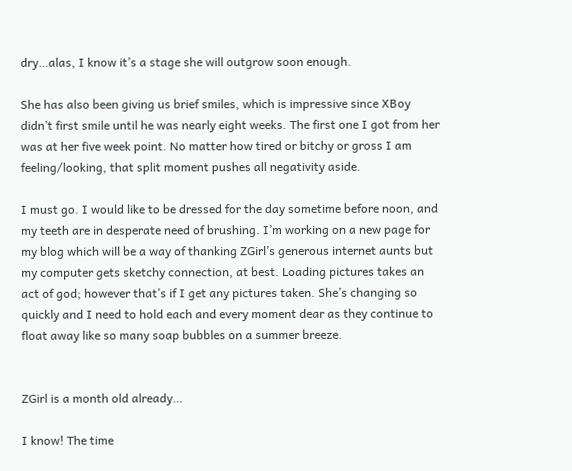dry…alas, I know it’s a stage she will outgrow soon enough.

She has also been giving us brief smiles, which is impressive since XBoy didn’t first smile until he was nearly eight weeks. The first one I got from her was at her five week point. No matter how tired or bitchy or gross I am feeling/looking, that split moment pushes all negativity aside.

I must go. I would like to be dressed for the day sometime before noon, and my teeth are in desperate need of brushing. I’m working on a new page for my blog which will be a way of thanking ZGirl’s generous internet aunts but my computer gets sketchy connection, at best. Loading pictures takes an act of god; however that’s if I get any pictures taken. She’s changing so quickly and I need to hold each and every moment dear as they continue to float away like so many soap bubbles on a summer breeze.


ZGirl is a month old already…

I know! The time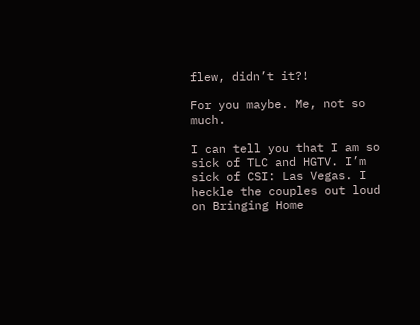flew, didn’t it?!

For you maybe. Me, not so much.

I can tell you that I am so sick of TLC and HGTV. I’m sick of CSI: Las Vegas. I heckle the couples out loud on Bringing Home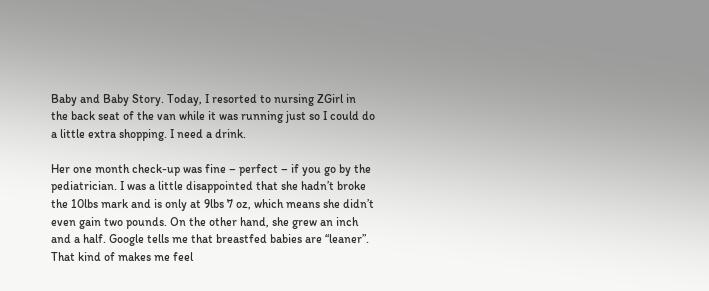Baby and Baby Story. Today, I resorted to nursing ZGirl in the back seat of the van while it was running just so I could do a little extra shopping. I need a drink.

Her one month check-up was fine – perfect – if you go by the pediatrician. I was a little disappointed that she hadn’t broke the 10lbs mark and is only at 9lbs 7 oz, which means she didn’t even gain two pounds. On the other hand, she grew an inch and a half. Google tells me that breastfed babies are “leaner”. That kind of makes me feel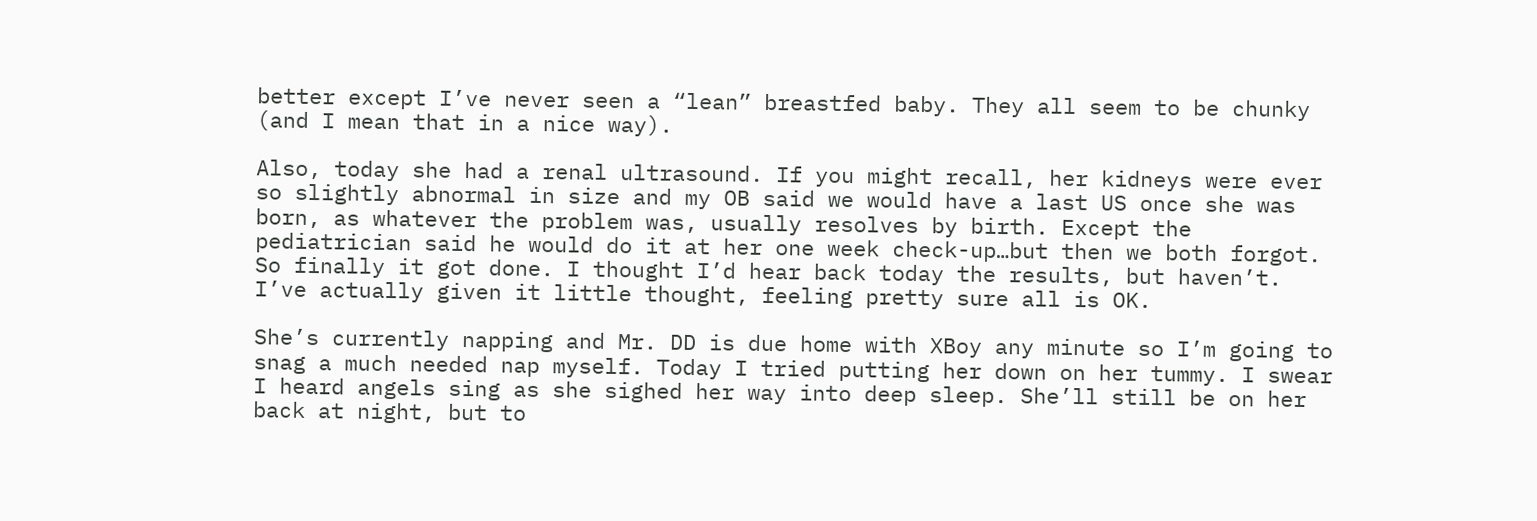better except I’ve never seen a “lean” breastfed baby. They all seem to be chunky (and I mean that in a nice way).

Also, today she had a renal ultrasound. If you might recall, her kidneys were ever so slightly abnormal in size and my OB said we would have a last US once she was born, as whatever the problem was, usually resolves by birth. Except the pediatrician said he would do it at her one week check-up…but then we both forgot. So finally it got done. I thought I’d hear back today the results, but haven’t. I’ve actually given it little thought, feeling pretty sure all is OK.

She’s currently napping and Mr. DD is due home with XBoy any minute so I’m going to snag a much needed nap myself. Today I tried putting her down on her tummy. I swear I heard angels sing as she sighed her way into deep sleep. She’ll still be on her back at night, but to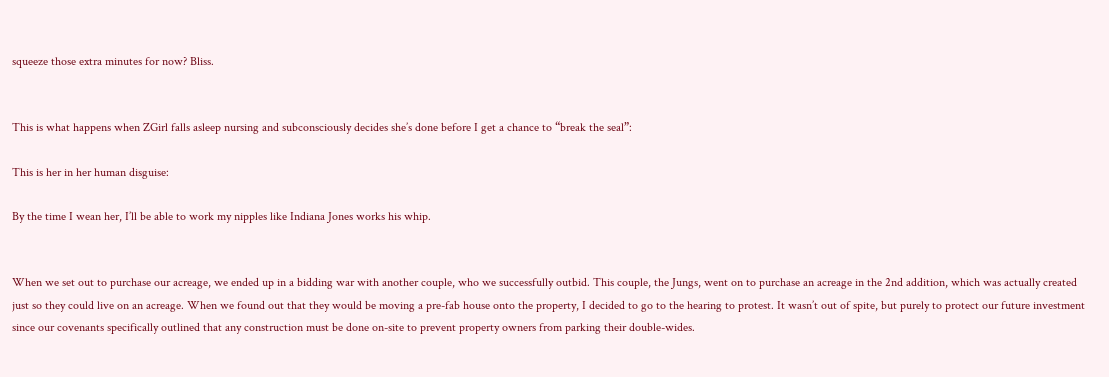squeeze those extra minutes for now? Bliss.


This is what happens when ZGirl falls asleep nursing and subconsciously decides she’s done before I get a chance to “break the seal”:

This is her in her human disguise:

By the time I wean her, I’ll be able to work my nipples like Indiana Jones works his whip.


When we set out to purchase our acreage, we ended up in a bidding war with another couple, who we successfully outbid. This couple, the Jungs, went on to purchase an acreage in the 2nd addition, which was actually created just so they could live on an acreage. When we found out that they would be moving a pre-fab house onto the property, I decided to go to the hearing to protest. It wasn’t out of spite, but purely to protect our future investment since our covenants specifically outlined that any construction must be done on-site to prevent property owners from parking their double-wides.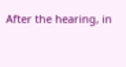After the hearing, in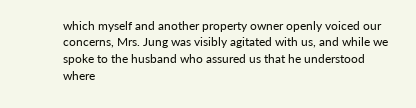which myself and another property owner openly voiced our concerns, Mrs. Jung was visibly agitated with us, and while we spoke to the husband who assured us that he understood where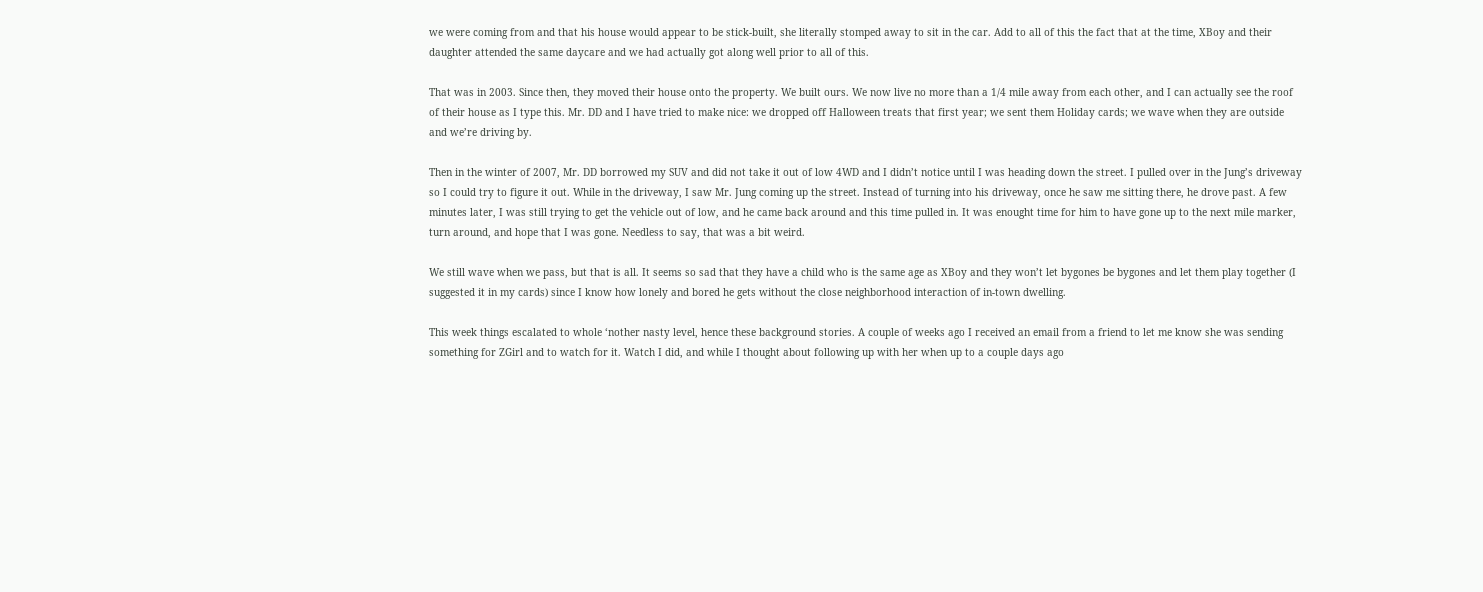we were coming from and that his house would appear to be stick-built, she literally stomped away to sit in the car. Add to all of this the fact that at the time, XBoy and their daughter attended the same daycare and we had actually got along well prior to all of this.

That was in 2003. Since then, they moved their house onto the property. We built ours. We now live no more than a 1/4 mile away from each other, and I can actually see the roof of their house as I type this. Mr. DD and I have tried to make nice: we dropped off Halloween treats that first year; we sent them Holiday cards; we wave when they are outside and we’re driving by.

Then in the winter of 2007, Mr. DD borrowed my SUV and did not take it out of low 4WD and I didn’t notice until I was heading down the street. I pulled over in the Jung’s driveway so I could try to figure it out. While in the driveway, I saw Mr. Jung coming up the street. Instead of turning into his driveway, once he saw me sitting there, he drove past. A few minutes later, I was still trying to get the vehicle out of low, and he came back around and this time pulled in. It was enought time for him to have gone up to the next mile marker, turn around, and hope that I was gone. Needless to say, that was a bit weird.

We still wave when we pass, but that is all. It seems so sad that they have a child who is the same age as XBoy and they won’t let bygones be bygones and let them play together (I suggested it in my cards) since I know how lonely and bored he gets without the close neighborhood interaction of in-town dwelling.

This week things escalated to whole ‘nother nasty level, hence these background stories. A couple of weeks ago I received an email from a friend to let me know she was sending something for ZGirl and to watch for it. Watch I did, and while I thought about following up with her when up to a couple days ago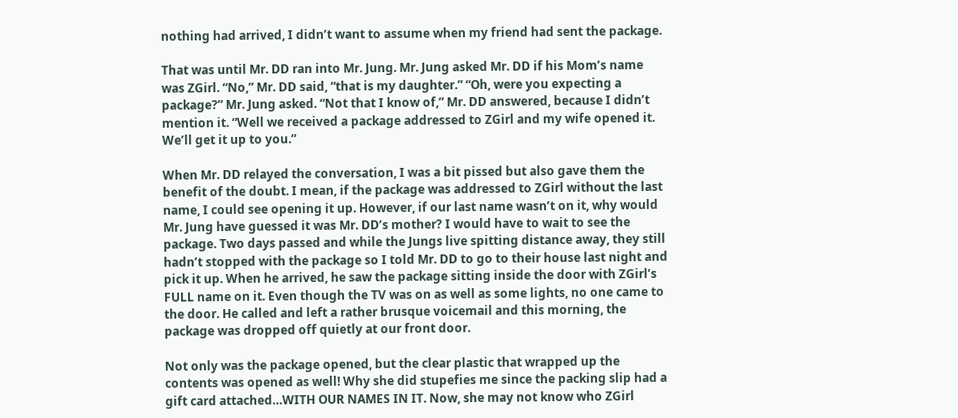nothing had arrived, I didn’t want to assume when my friend had sent the package.

That was until Mr. DD ran into Mr. Jung. Mr. Jung asked Mr. DD if his Mom’s name was ZGirl. “No,” Mr. DD said, “that is my daughter.” “Oh, were you expecting a package?” Mr. Jung asked. “Not that I know of,” Mr. DD answered, because I didn’t mention it. “Well we received a package addressed to ZGirl and my wife opened it. We’ll get it up to you.”

When Mr. DD relayed the conversation, I was a bit pissed but also gave them the benefit of the doubt. I mean, if the package was addressed to ZGirl without the last name, I could see opening it up. However, if our last name wasn’t on it, why would Mr. Jung have guessed it was Mr. DD’s mother? I would have to wait to see the package. Two days passed and while the Jungs live spitting distance away, they still hadn’t stopped with the package so I told Mr. DD to go to their house last night and pick it up. When he arrived, he saw the package sitting inside the door with ZGirl’s FULL name on it. Even though the TV was on as well as some lights, no one came to the door. He called and left a rather brusque voicemail and this morning, the package was dropped off quietly at our front door.

Not only was the package opened, but the clear plastic that wrapped up the contents was opened as well! Why she did stupefies me since the packing slip had a gift card attached…WITH OUR NAMES IN IT. Now, she may not know who ZGirl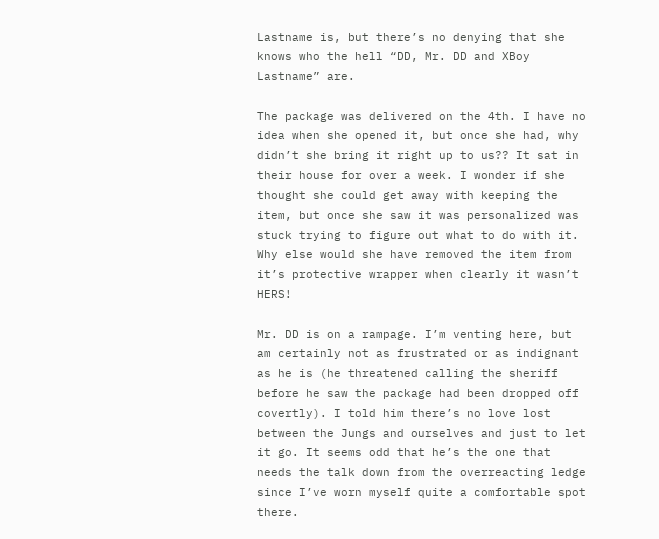Lastname is, but there’s no denying that she knows who the hell “DD, Mr. DD and XBoy Lastname” are.

The package was delivered on the 4th. I have no idea when she opened it, but once she had, why didn’t she bring it right up to us?? It sat in their house for over a week. I wonder if she thought she could get away with keeping the item, but once she saw it was personalized was stuck trying to figure out what to do with it. Why else would she have removed the item from it’s protective wrapper when clearly it wasn’t HERS!

Mr. DD is on a rampage. I’m venting here, but am certainly not as frustrated or as indignant as he is (he threatened calling the sheriff before he saw the package had been dropped off covertly). I told him there’s no love lost between the Jungs and ourselves and just to let it go. It seems odd that he’s the one that needs the talk down from the overreacting ledge since I’ve worn myself quite a comfortable spot there.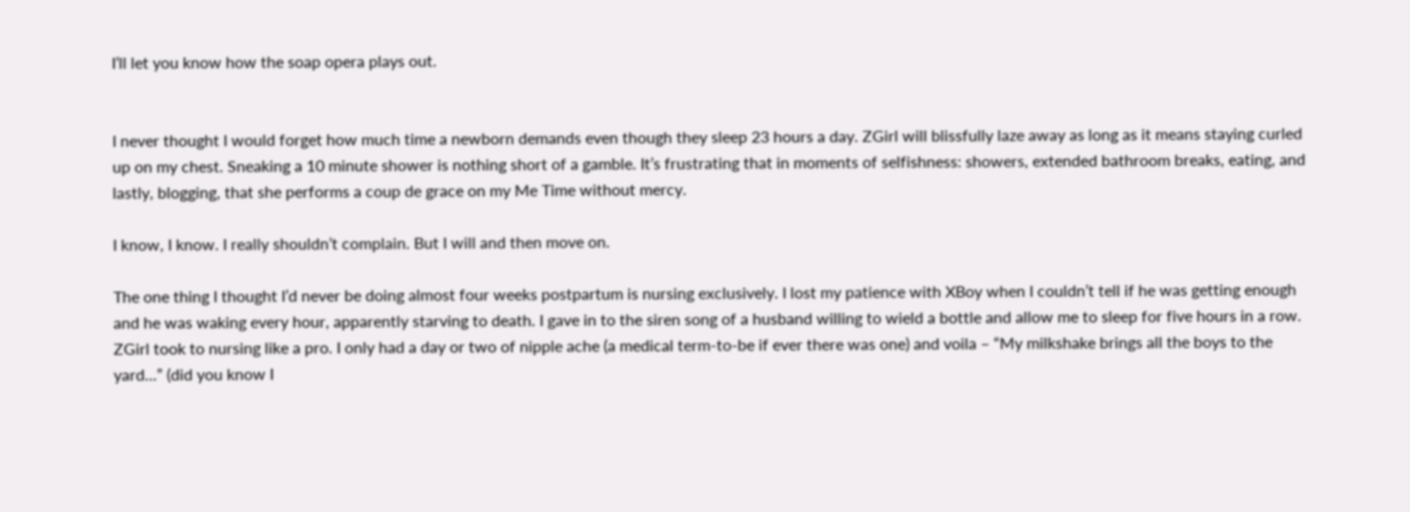I’ll let you know how the soap opera plays out.


I never thought I would forget how much time a newborn demands even though they sleep 23 hours a day. ZGirl will blissfully laze away as long as it means staying curled up on my chest. Sneaking a 10 minute shower is nothing short of a gamble. It’s frustrating that in moments of selfishness: showers, extended bathroom breaks, eating, and lastly, blogging, that she performs a coup de grace on my Me Time without mercy.

I know, I know. I really shouldn’t complain. But I will and then move on.

The one thing I thought I’d never be doing almost four weeks postpartum is nursing exclusively. I lost my patience with XBoy when I couldn’t tell if he was getting enough and he was waking every hour, apparently starving to death. I gave in to the siren song of a husband willing to wield a bottle and allow me to sleep for five hours in a row. ZGirl took to nursing like a pro. I only had a day or two of nipple ache (a medical term-to-be if ever there was one) and voila – “My milkshake brings all the boys to the yard…” (did you know I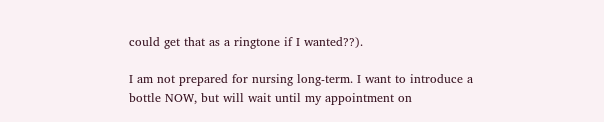could get that as a ringtone if I wanted??).

I am not prepared for nursing long-term. I want to introduce a bottle NOW, but will wait until my appointment on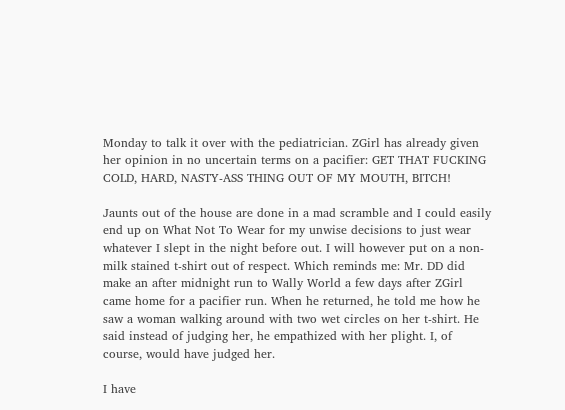Monday to talk it over with the pediatrician. ZGirl has already given her opinion in no uncertain terms on a pacifier: GET THAT FUCKING COLD, HARD, NASTY-ASS THING OUT OF MY MOUTH, BITCH!

Jaunts out of the house are done in a mad scramble and I could easily end up on What Not To Wear for my unwise decisions to just wear whatever I slept in the night before out. I will however put on a non-milk stained t-shirt out of respect. Which reminds me: Mr. DD did make an after midnight run to Wally World a few days after ZGirl came home for a pacifier run. When he returned, he told me how he saw a woman walking around with two wet circles on her t-shirt. He said instead of judging her, he empathized with her plight. I, of course, would have judged her.

I have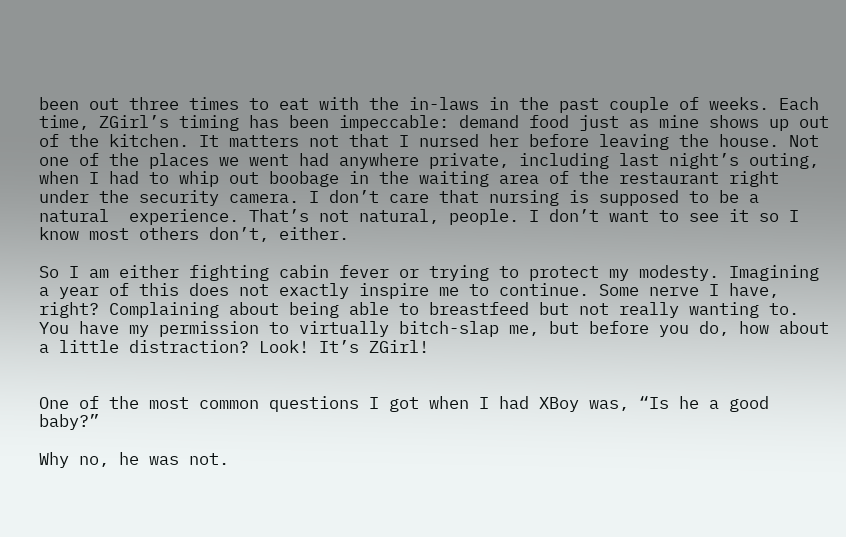been out three times to eat with the in-laws in the past couple of weeks. Each time, ZGirl’s timing has been impeccable: demand food just as mine shows up out of the kitchen. It matters not that I nursed her before leaving the house. Not one of the places we went had anywhere private, including last night’s outing, when I had to whip out boobage in the waiting area of the restaurant right under the security camera. I don’t care that nursing is supposed to be a natural  experience. That’s not natural, people. I don’t want to see it so I know most others don’t, either.

So I am either fighting cabin fever or trying to protect my modesty. Imagining a year of this does not exactly inspire me to continue. Some nerve I have, right? Complaining about being able to breastfeed but not really wanting to. You have my permission to virtually bitch-slap me, but before you do, how about a little distraction? Look! It’s ZGirl!


One of the most common questions I got when I had XBoy was, “Is he a good baby?”

Why no, he was not.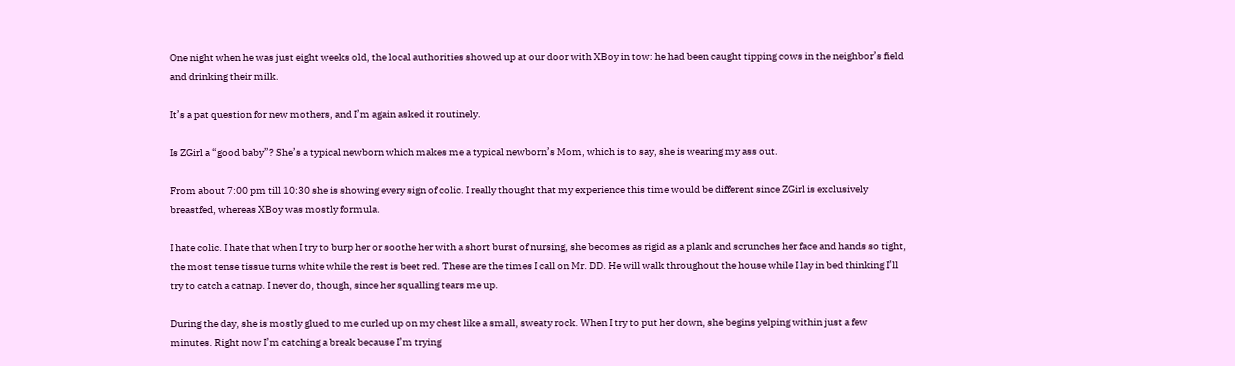One night when he was just eight weeks old, the local authorities showed up at our door with XBoy in tow: he had been caught tipping cows in the neighbor’s field and drinking their milk.

It’s a pat question for new mothers, and I’m again asked it routinely.

Is ZGirl a “good baby”? She’s a typical newborn which makes me a typical newborn’s Mom, which is to say, she is wearing my ass out.

From about 7:00 pm till 10:30 she is showing every sign of colic. I really thought that my experience this time would be different since ZGirl is exclusively breastfed, whereas XBoy was mostly formula.

I hate colic. I hate that when I try to burp her or soothe her with a short burst of nursing, she becomes as rigid as a plank and scrunches her face and hands so tight, the most tense tissue turns white while the rest is beet red. These are the times I call on Mr. DD. He will walk throughout the house while I lay in bed thinking I’ll try to catch a catnap. I never do, though, since her squalling tears me up.

During the day, she is mostly glued to me curled up on my chest like a small, sweaty rock. When I try to put her down, she begins yelping within just a few minutes. Right now I’m catching a break because I’m trying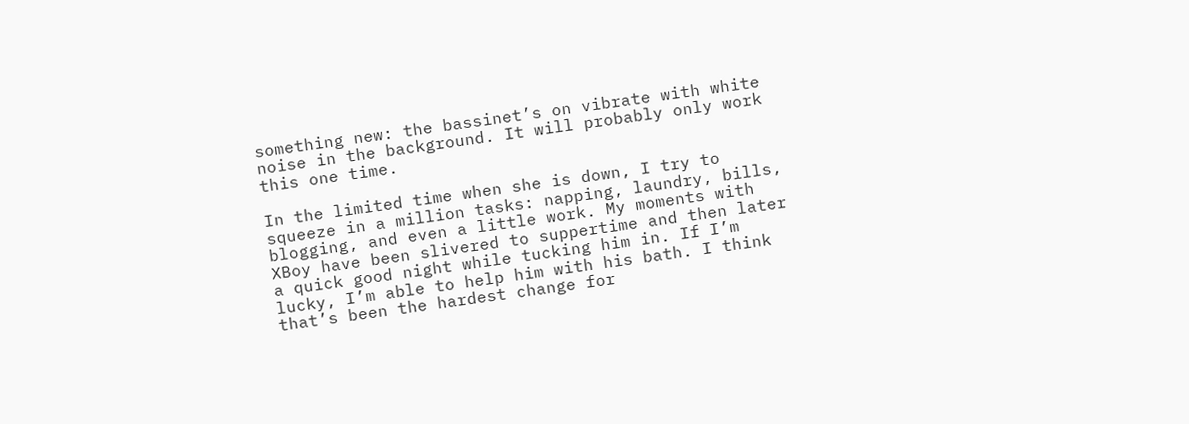something new: the bassinet’s on vibrate with white noise in the background. It will probably only work this one time.

In the limited time when she is down, I try to squeeze in a million tasks: napping, laundry, bills, blogging, and even a little work. My moments with XBoy have been slivered to suppertime and then later a quick good night while tucking him in. If I’m lucky, I’m able to help him with his bath. I think that’s been the hardest change for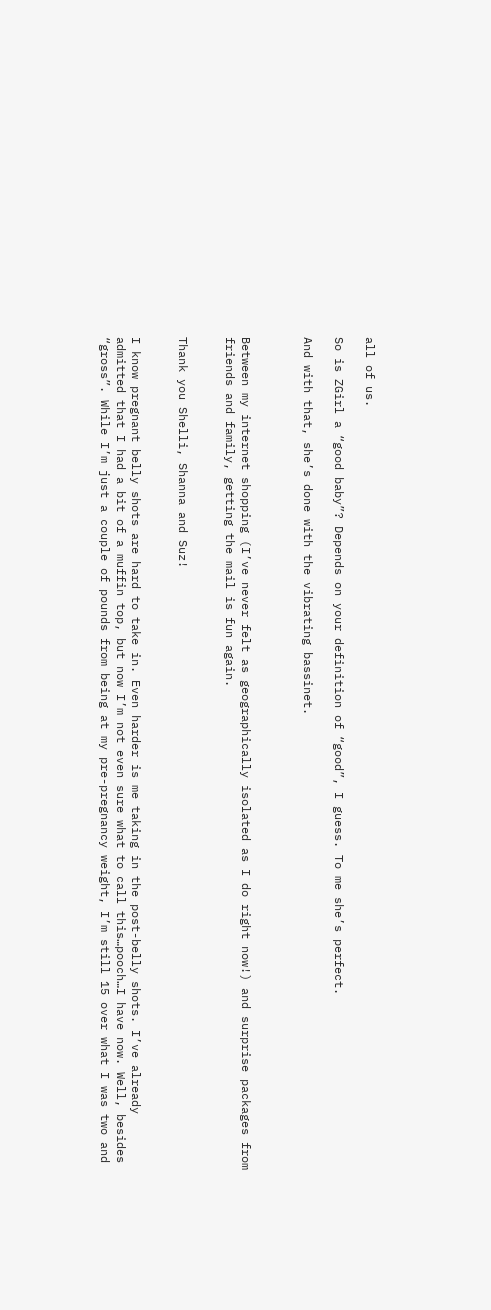all of us.

So is ZGirl a “good baby”? Depends on your definition of “good”, I guess. To me she’s perfect.

And with that, she’s done with the vibrating bassinet.



Between my internet shopping (I’ve never felt as geographically isolated as I do right now!) and surprise packages from friends and family, getting the mail is fun again.


Thank you Shelli, Shanna and Suz!


I know pregnant belly shots are hard to take in. Even harder is me taking in the post-belly shots. I’ve already admitted that I had a bit of a muffin top, but now I’m not even sure what to call this…pooch…I have now. Well, besides “gross”. While I’m just a couple of pounds from being at my pre-pregnancy weight, I’m still 15 over what I was two and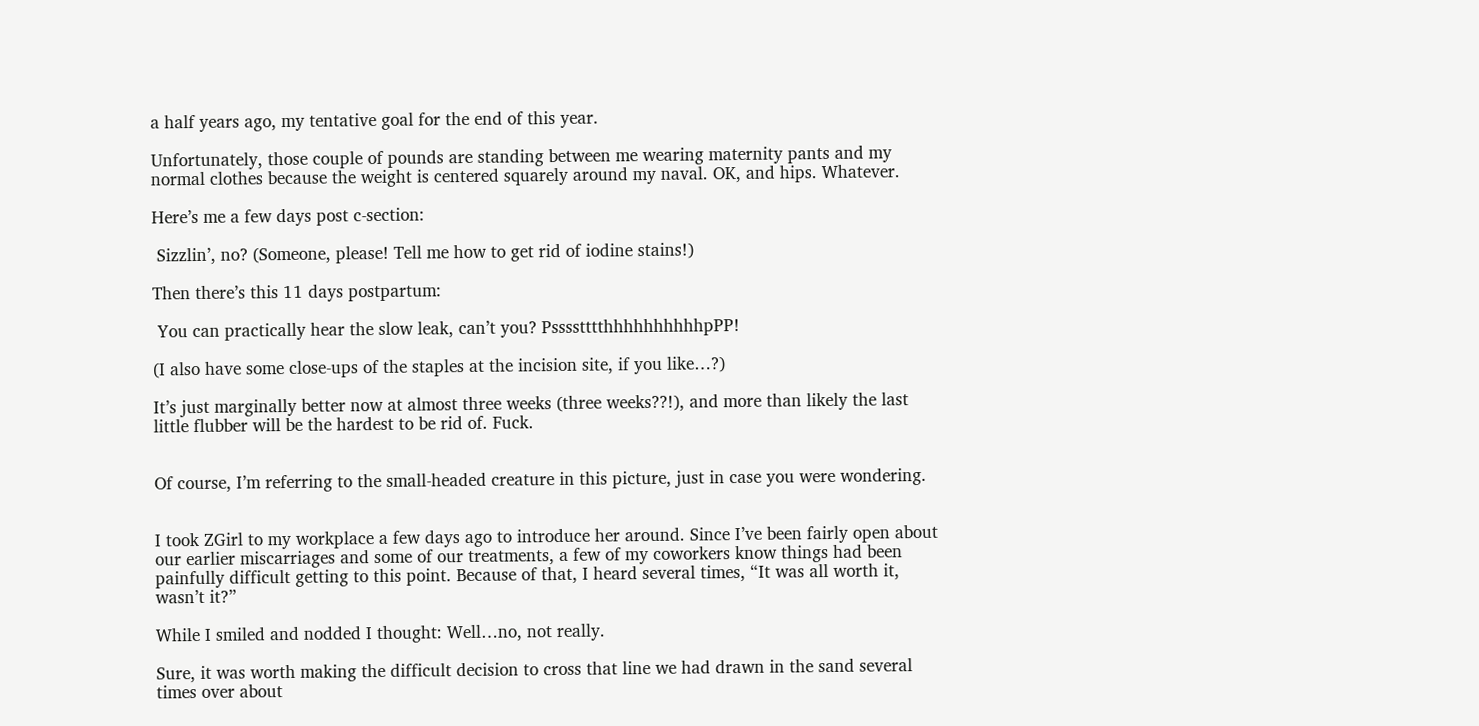a half years ago, my tentative goal for the end of this year.

Unfortunately, those couple of pounds are standing between me wearing maternity pants and my normal clothes because the weight is centered squarely around my naval. OK, and hips. Whatever.

Here’s me a few days post c-section:

 Sizzlin’, no? (Someone, please! Tell me how to get rid of iodine stains!)

Then there’s this 11 days postpartum:

 You can practically hear the slow leak, can’t you? PsssstttthhhhhhhhhhpPP!

(I also have some close-ups of the staples at the incision site, if you like…?)

It’s just marginally better now at almost three weeks (three weeks??!), and more than likely the last little flubber will be the hardest to be rid of. Fuck.


Of course, I’m referring to the small-headed creature in this picture, just in case you were wondering.


I took ZGirl to my workplace a few days ago to introduce her around. Since I’ve been fairly open about our earlier miscarriages and some of our treatments, a few of my coworkers know things had been painfully difficult getting to this point. Because of that, I heard several times, “It was all worth it, wasn’t it?”

While I smiled and nodded I thought: Well…no, not really.

Sure, it was worth making the difficult decision to cross that line we had drawn in the sand several times over about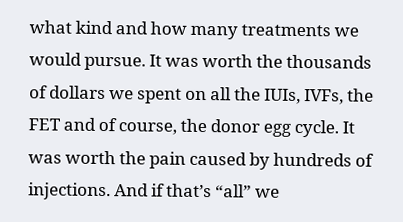what kind and how many treatments we would pursue. It was worth the thousands of dollars we spent on all the IUIs, IVFs, the FET and of course, the donor egg cycle. It was worth the pain caused by hundreds of injections. And if that’s “all” we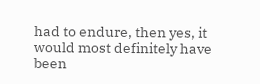had to endure, then yes, it would most definitely have been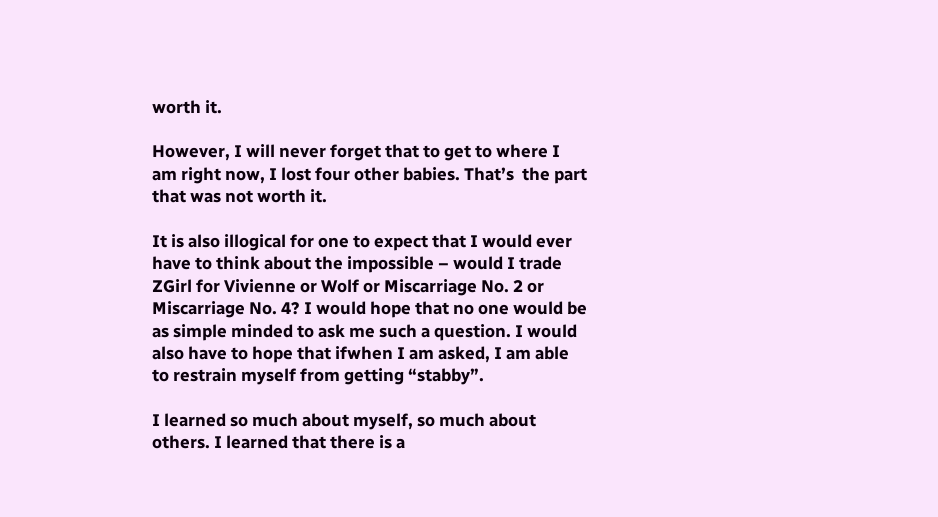worth it.

However, I will never forget that to get to where I am right now, I lost four other babies. That’s  the part that was not worth it.

It is also illogical for one to expect that I would ever have to think about the impossible – would I trade ZGirl for Vivienne or Wolf or Miscarriage No. 2 or Miscarriage No. 4? I would hope that no one would be as simple minded to ask me such a question. I would also have to hope that ifwhen I am asked, I am able to restrain myself from getting “stabby”.

I learned so much about myself, so much about others. I learned that there is a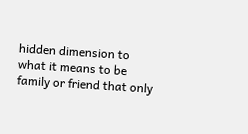hidden dimension to what it means to be family or friend that only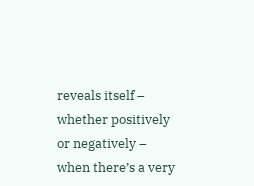reveals itself – whether positively or negatively – when there’s a very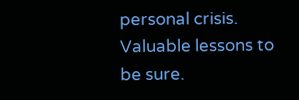personal crisis. Valuable lessons to be sure.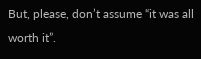But, please, don’t assume “it was all worth it”.